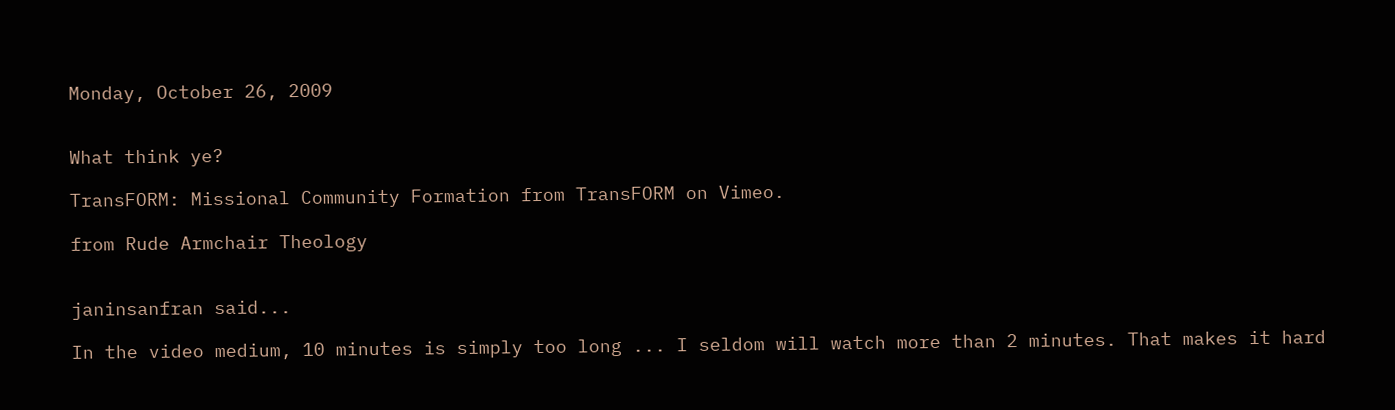Monday, October 26, 2009


What think ye?

TransFORM: Missional Community Formation from TransFORM on Vimeo.

from Rude Armchair Theology


janinsanfran said...

In the video medium, 10 minutes is simply too long ... I seldom will watch more than 2 minutes. That makes it hard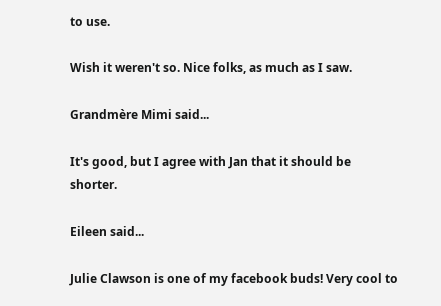to use.

Wish it weren't so. Nice folks, as much as I saw.

Grandmère Mimi said...

It's good, but I agree with Jan that it should be shorter.

Eileen said...

Julie Clawson is one of my facebook buds! Very cool to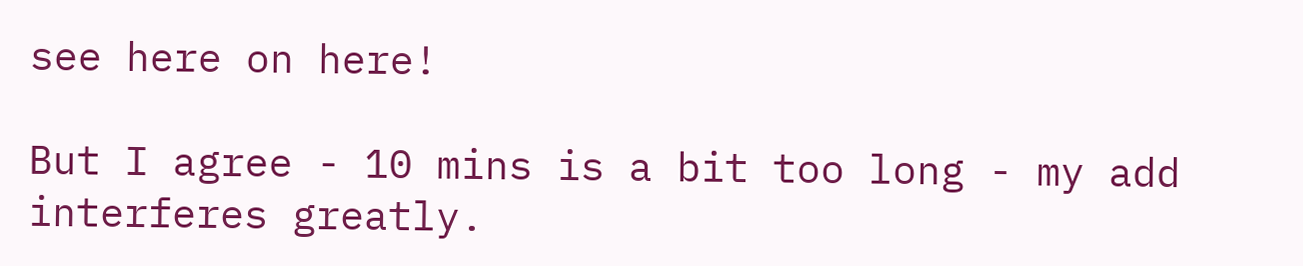see here on here!

But I agree - 10 mins is a bit too long - my add interferes greatly.